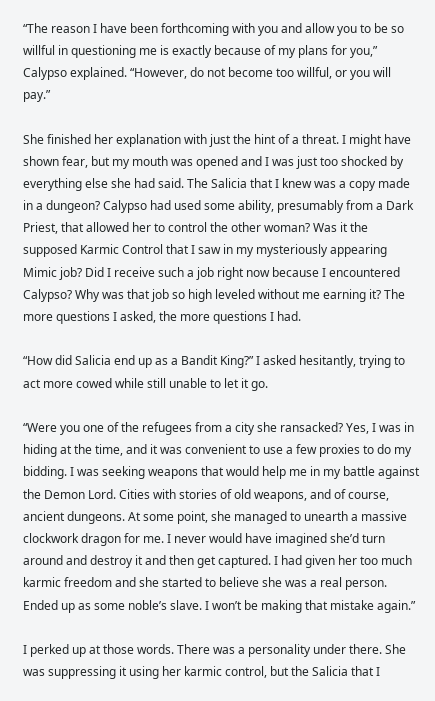“The reason I have been forthcoming with you and allow you to be so willful in questioning me is exactly because of my plans for you,” Calypso explained. “However, do not become too willful, or you will pay.”

She finished her explanation with just the hint of a threat. I might have shown fear, but my mouth was opened and I was just too shocked by everything else she had said. The Salicia that I knew was a copy made in a dungeon? Calypso had used some ability, presumably from a Dark Priest, that allowed her to control the other woman? Was it the supposed Karmic Control that I saw in my mysteriously appearing Mimic job? Did I receive such a job right now because I encountered Calypso? Why was that job so high leveled without me earning it? The more questions I asked, the more questions I had.

“How did Salicia end up as a Bandit King?” I asked hesitantly, trying to act more cowed while still unable to let it go.

“Were you one of the refugees from a city she ransacked? Yes, I was in hiding at the time, and it was convenient to use a few proxies to do my bidding. I was seeking weapons that would help me in my battle against the Demon Lord. Cities with stories of old weapons, and of course, ancient dungeons. At some point, she managed to unearth a massive clockwork dragon for me. I never would have imagined she’d turn around and destroy it and then get captured. I had given her too much karmic freedom and she started to believe she was a real person. Ended up as some noble’s slave. I won’t be making that mistake again.”

I perked up at those words. There was a personality under there. She was suppressing it using her karmic control, but the Salicia that I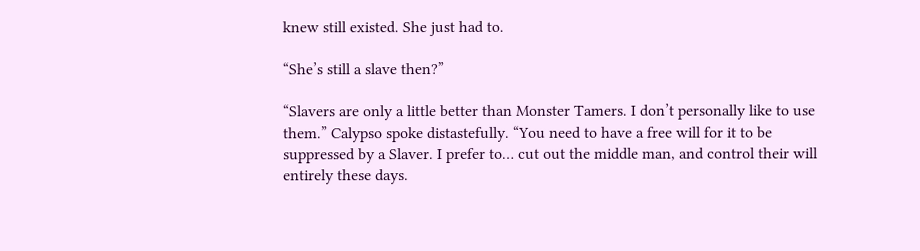knew still existed. She just had to.

“She’s still a slave then?”

“Slavers are only a little better than Monster Tamers. I don’t personally like to use them.” Calypso spoke distastefully. “You need to have a free will for it to be suppressed by a Slaver. I prefer to… cut out the middle man, and control their will entirely these days.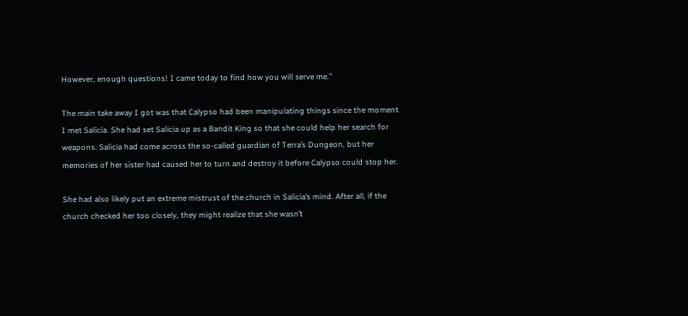However, enough questions! I came today to find how you will serve me.”

The main take away I got was that Calypso had been manipulating things since the moment I met Salicia. She had set Salicia up as a Bandit King so that she could help her search for weapons. Salicia had come across the so-called guardian of Terra’s Dungeon, but her memories of her sister had caused her to turn and destroy it before Calypso could stop her.

She had also likely put an extreme mistrust of the church in Salicia’s mind. After all, if the church checked her too closely, they might realize that she wasn’t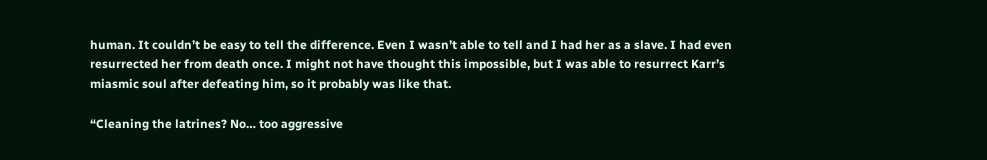human. It couldn’t be easy to tell the difference. Even I wasn’t able to tell and I had her as a slave. I had even resurrected her from death once. I might not have thought this impossible, but I was able to resurrect Karr’s miasmic soul after defeating him, so it probably was like that.

“Cleaning the latrines? No… too aggressive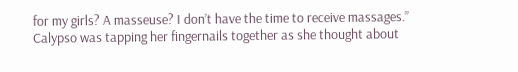for my girls? A masseuse? I don’t have the time to receive massages.” Calypso was tapping her fingernails together as she thought about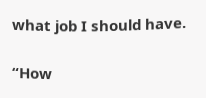what job I should have.

“How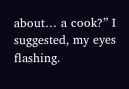about… a cook?” I suggested, my eyes flashing.